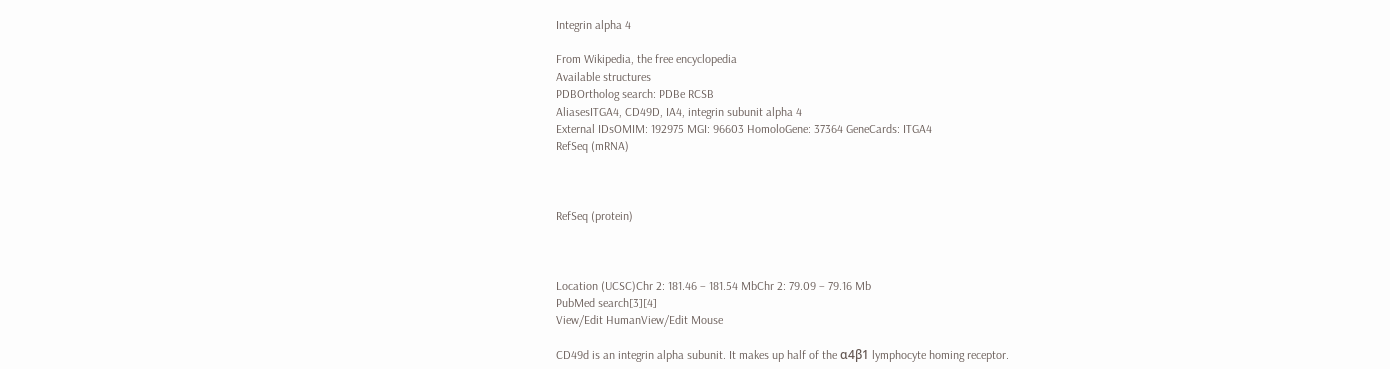Integrin alpha 4

From Wikipedia, the free encyclopedia
Available structures
PDBOrtholog search: PDBe RCSB
AliasesITGA4, CD49D, IA4, integrin subunit alpha 4
External IDsOMIM: 192975 MGI: 96603 HomoloGene: 37364 GeneCards: ITGA4
RefSeq (mRNA)



RefSeq (protein)



Location (UCSC)Chr 2: 181.46 – 181.54 MbChr 2: 79.09 – 79.16 Mb
PubMed search[3][4]
View/Edit HumanView/Edit Mouse

CD49d is an integrin alpha subunit. It makes up half of the α4β1 lymphocyte homing receptor.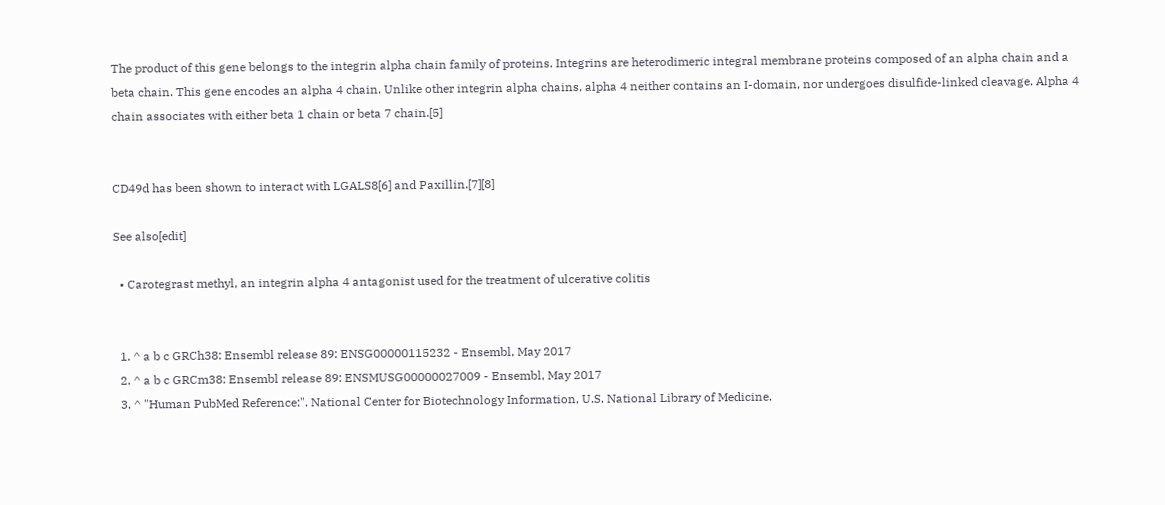The product of this gene belongs to the integrin alpha chain family of proteins. Integrins are heterodimeric integral membrane proteins composed of an alpha chain and a beta chain. This gene encodes an alpha 4 chain. Unlike other integrin alpha chains, alpha 4 neither contains an I-domain, nor undergoes disulfide-linked cleavage. Alpha 4 chain associates with either beta 1 chain or beta 7 chain.[5]


CD49d has been shown to interact with LGALS8[6] and Paxillin.[7][8]

See also[edit]

  • Carotegrast methyl, an integrin alpha 4 antagonist used for the treatment of ulcerative colitis


  1. ^ a b c GRCh38: Ensembl release 89: ENSG00000115232 - Ensembl, May 2017
  2. ^ a b c GRCm38: Ensembl release 89: ENSMUSG00000027009 - Ensembl, May 2017
  3. ^ "Human PubMed Reference:". National Center for Biotechnology Information, U.S. National Library of Medicine.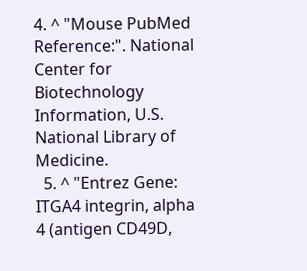4. ^ "Mouse PubMed Reference:". National Center for Biotechnology Information, U.S. National Library of Medicine.
  5. ^ "Entrez Gene: ITGA4 integrin, alpha 4 (antigen CD49D,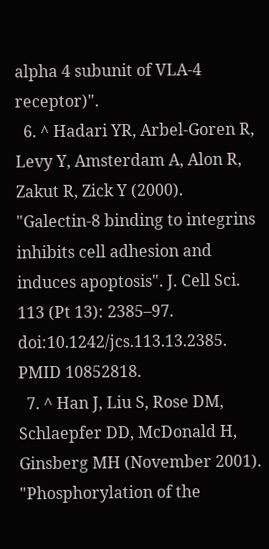alpha 4 subunit of VLA-4 receptor)".
  6. ^ Hadari YR, Arbel-Goren R, Levy Y, Amsterdam A, Alon R, Zakut R, Zick Y (2000). "Galectin-8 binding to integrins inhibits cell adhesion and induces apoptosis". J. Cell Sci. 113 (Pt 13): 2385–97. doi:10.1242/jcs.113.13.2385. PMID 10852818.
  7. ^ Han J, Liu S, Rose DM, Schlaepfer DD, McDonald H, Ginsberg MH (November 2001). "Phosphorylation of the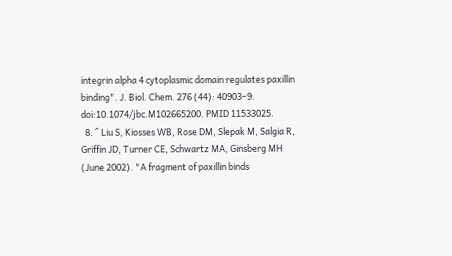integrin alpha 4 cytoplasmic domain regulates paxillin binding". J. Biol. Chem. 276 (44): 40903–9. doi:10.1074/jbc.M102665200. PMID 11533025.
  8. ^ Liu S, Kiosses WB, Rose DM, Slepak M, Salgia R, Griffin JD, Turner CE, Schwartz MA, Ginsberg MH (June 2002). "A fragment of paxillin binds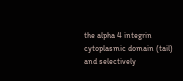the alpha 4 integrin cytoplasmic domain (tail) and selectively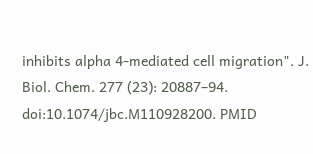inhibits alpha 4-mediated cell migration". J. Biol. Chem. 277 (23): 20887–94. doi:10.1074/jbc.M110928200. PMID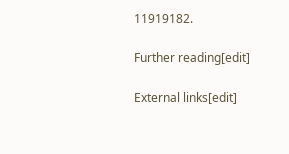11919182.

Further reading[edit]

External links[edit]